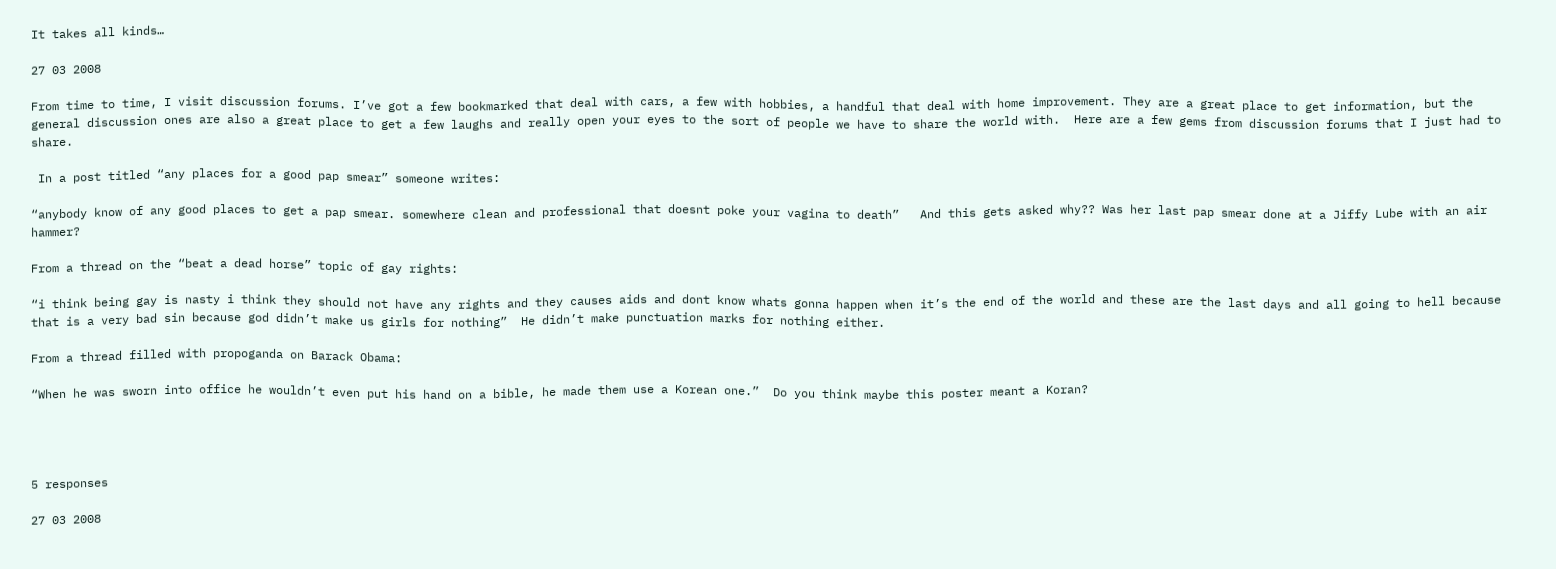It takes all kinds…

27 03 2008

From time to time, I visit discussion forums. I’ve got a few bookmarked that deal with cars, a few with hobbies, a handful that deal with home improvement. They are a great place to get information, but the general discussion ones are also a great place to get a few laughs and really open your eyes to the sort of people we have to share the world with.  Here are a few gems from discussion forums that I just had to share.

 In a post titled “any places for a good pap smear” someone writes:

“anybody know of any good places to get a pap smear. somewhere clean and professional that doesnt poke your vagina to death”   And this gets asked why?? Was her last pap smear done at a Jiffy Lube with an air hammer?

From a thread on the “beat a dead horse” topic of gay rights:

“i think being gay is nasty i think they should not have any rights and they causes aids and dont know whats gonna happen when it’s the end of the world and these are the last days and all going to hell because that is a very bad sin because god didn’t make us girls for nothing”  He didn’t make punctuation marks for nothing either.

From a thread filled with propoganda on Barack Obama:

“When he was sworn into office he wouldn’t even put his hand on a bible, he made them use a Korean one.”  Do you think maybe this poster meant a Koran?




5 responses

27 03 2008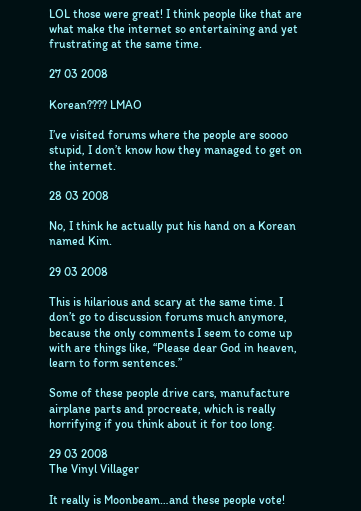LOL those were great! I think people like that are what make the internet so entertaining and yet frustrating at the same time.

27 03 2008

Korean???? LMAO

I’ve visited forums where the people are soooo stupid, I don’t know how they managed to get on the internet.

28 03 2008

No, I think he actually put his hand on a Korean named Kim.

29 03 2008

This is hilarious and scary at the same time. I don’t go to discussion forums much anymore, because the only comments I seem to come up with are things like, “Please dear God in heaven, learn to form sentences.”

Some of these people drive cars, manufacture airplane parts and procreate, which is really horrifying if you think about it for too long.

29 03 2008
The Vinyl Villager

It really is Moonbeam…and these people vote!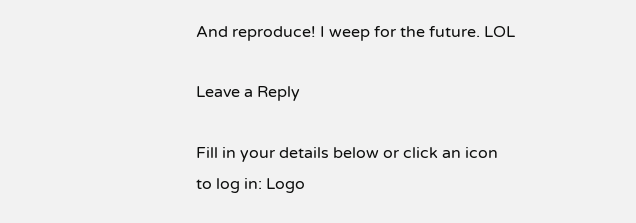And reproduce! I weep for the future. LOL

Leave a Reply

Fill in your details below or click an icon to log in: Logo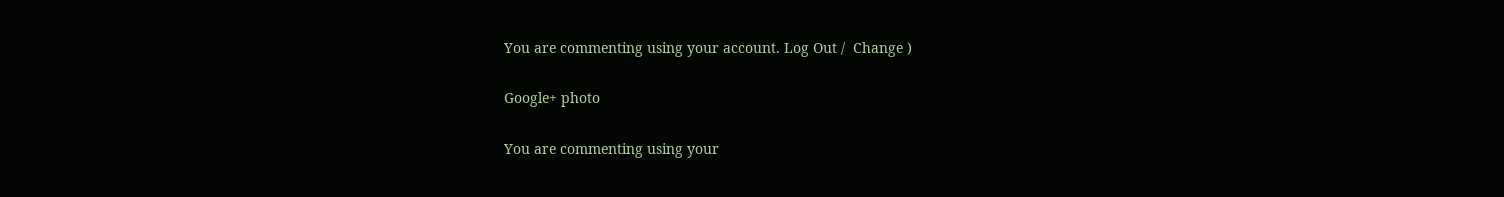You are commenting using your account. Log Out /  Change )

Google+ photo

You are commenting using your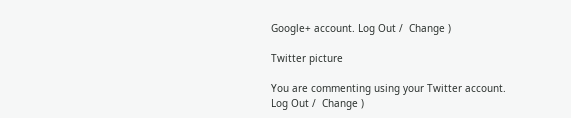Google+ account. Log Out /  Change )

Twitter picture

You are commenting using your Twitter account. Log Out /  Change )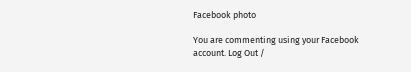Facebook photo

You are commenting using your Facebook account. Log Out /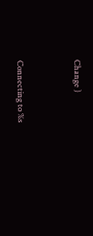Change )


Connecting to %s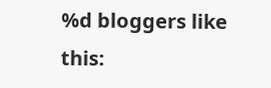%d bloggers like this: